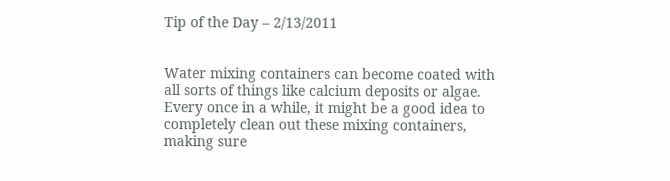Tip of the Day – 2/13/2011


Water mixing containers can become coated with all sorts of things like calcium deposits or algae. Every once in a while, it might be a good idea to completely clean out these mixing containers, making sure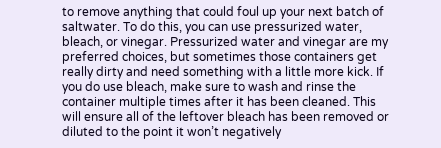to remove anything that could foul up your next batch of saltwater. To do this, you can use pressurized water, bleach, or vinegar. Pressurized water and vinegar are my preferred choices, but sometimes those containers get really dirty and need something with a little more kick. If you do use bleach, make sure to wash and rinse the container multiple times after it has been cleaned. This will ensure all of the leftover bleach has been removed or diluted to the point it won’t negatively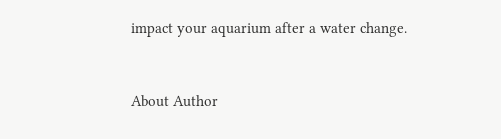impact your aquarium after a water change.


About Author